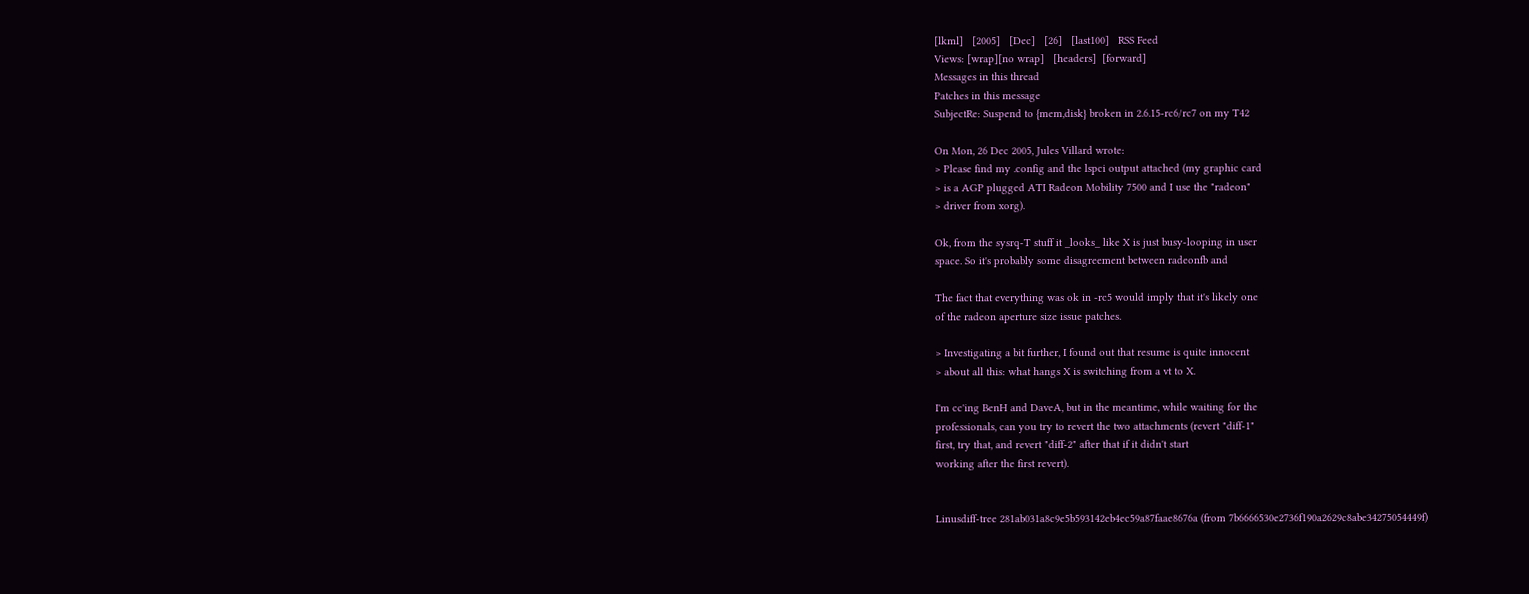[lkml]   [2005]   [Dec]   [26]   [last100]   RSS Feed
Views: [wrap][no wrap]   [headers]  [forward]
Messages in this thread
Patches in this message
SubjectRe: Suspend to {mem,disk} broken in 2.6.15-rc6/rc7 on my T42

On Mon, 26 Dec 2005, Jules Villard wrote:
> Please find my .config and the lspci output attached (my graphic card
> is a AGP plugged ATI Radeon Mobility 7500 and I use the "radeon"
> driver from xorg).

Ok, from the sysrq-T stuff it _looks_ like X is just busy-looping in user
space. So it's probably some disagreement between radeonfb and

The fact that everything was ok in -rc5 would imply that it's likely one
of the radeon aperture size issue patches.

> Investigating a bit further, I found out that resume is quite innocent
> about all this: what hangs X is switching from a vt to X.

I'm cc'ing BenH and DaveA, but in the meantime, while waiting for the
professionals, can you try to revert the two attachments (revert "diff-1"
first, try that, and revert "diff-2" after that if it didn't start
working after the first revert).


Linusdiff-tree 281ab031a8c9e5b593142eb4ec59a87faae8676a (from 7b6666530e2736f190a2629c8abe34275054449f)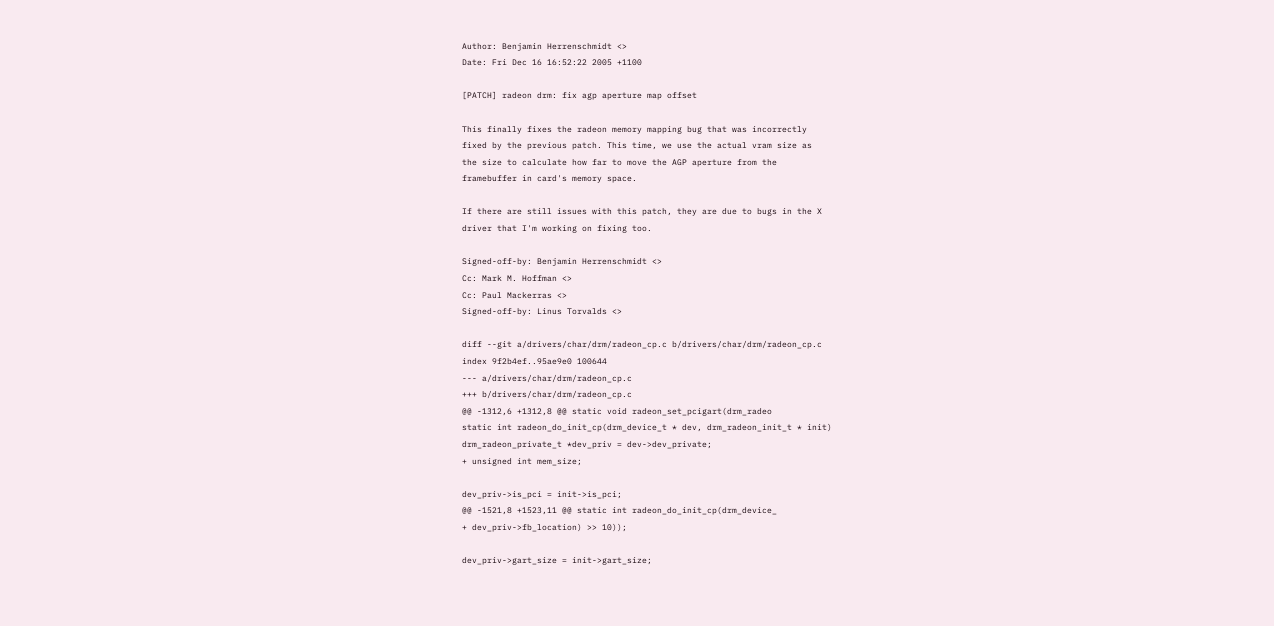Author: Benjamin Herrenschmidt <>
Date: Fri Dec 16 16:52:22 2005 +1100

[PATCH] radeon drm: fix agp aperture map offset

This finally fixes the radeon memory mapping bug that was incorrectly
fixed by the previous patch. This time, we use the actual vram size as
the size to calculate how far to move the AGP aperture from the
framebuffer in card's memory space.

If there are still issues with this patch, they are due to bugs in the X
driver that I'm working on fixing too.

Signed-off-by: Benjamin Herrenschmidt <>
Cc: Mark M. Hoffman <>
Cc: Paul Mackerras <>
Signed-off-by: Linus Torvalds <>

diff --git a/drivers/char/drm/radeon_cp.c b/drivers/char/drm/radeon_cp.c
index 9f2b4ef..95ae9e0 100644
--- a/drivers/char/drm/radeon_cp.c
+++ b/drivers/char/drm/radeon_cp.c
@@ -1312,6 +1312,8 @@ static void radeon_set_pcigart(drm_radeo
static int radeon_do_init_cp(drm_device_t * dev, drm_radeon_init_t * init)
drm_radeon_private_t *dev_priv = dev->dev_private;
+ unsigned int mem_size;

dev_priv->is_pci = init->is_pci;
@@ -1521,8 +1523,11 @@ static int radeon_do_init_cp(drm_device_
+ dev_priv->fb_location) >> 10));

dev_priv->gart_size = init->gart_size;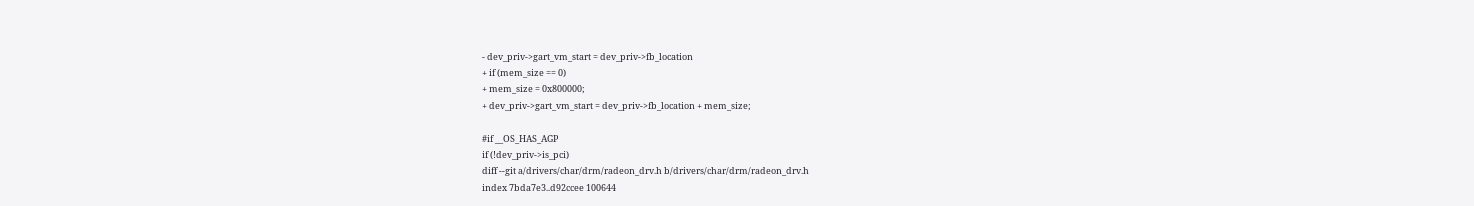- dev_priv->gart_vm_start = dev_priv->fb_location
+ if (mem_size == 0)
+ mem_size = 0x800000;
+ dev_priv->gart_vm_start = dev_priv->fb_location + mem_size;

#if __OS_HAS_AGP
if (!dev_priv->is_pci)
diff --git a/drivers/char/drm/radeon_drv.h b/drivers/char/drm/radeon_drv.h
index 7bda7e3..d92ccee 100644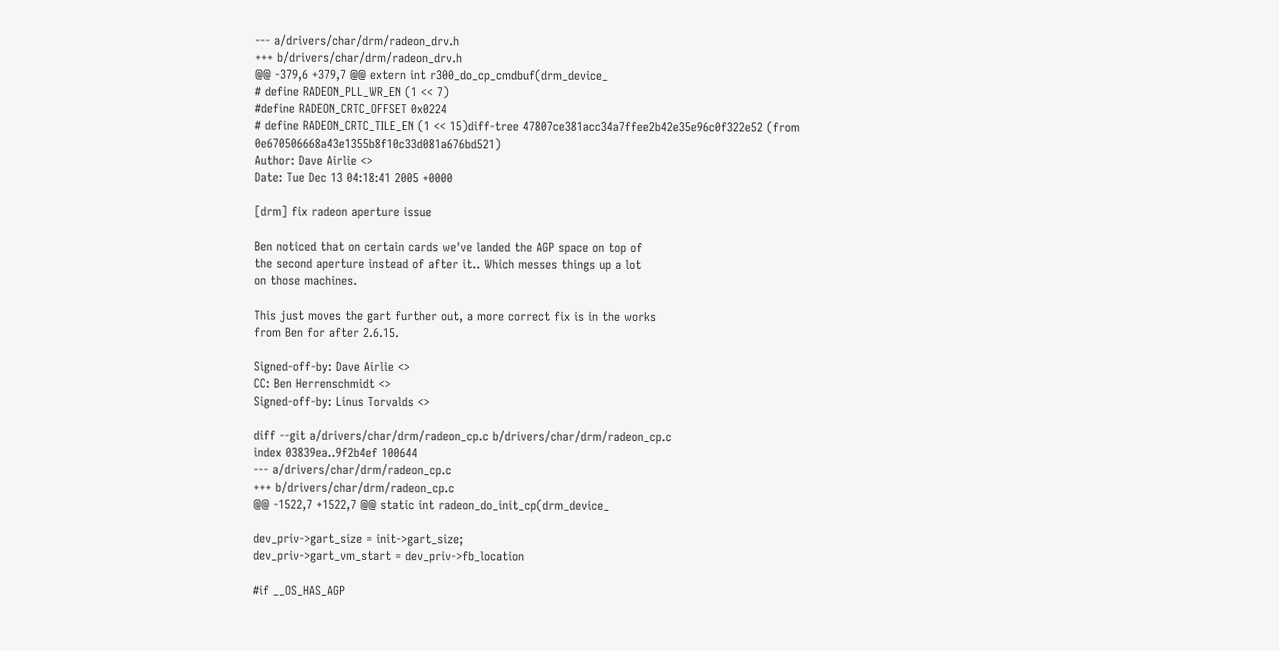--- a/drivers/char/drm/radeon_drv.h
+++ b/drivers/char/drm/radeon_drv.h
@@ -379,6 +379,7 @@ extern int r300_do_cp_cmdbuf(drm_device_
# define RADEON_PLL_WR_EN (1 << 7)
#define RADEON_CRTC_OFFSET 0x0224
# define RADEON_CRTC_TILE_EN (1 << 15)diff-tree 47807ce381acc34a7ffee2b42e35e96c0f322e52 (from 0e670506668a43e1355b8f10c33d081a676bd521)
Author: Dave Airlie <>
Date: Tue Dec 13 04:18:41 2005 +0000

[drm] fix radeon aperture issue

Ben noticed that on certain cards we've landed the AGP space on top of
the second aperture instead of after it.. Which messes things up a lot
on those machines.

This just moves the gart further out, a more correct fix is in the works
from Ben for after 2.6.15.

Signed-off-by: Dave Airlie <>
CC: Ben Herrenschmidt <>
Signed-off-by: Linus Torvalds <>

diff --git a/drivers/char/drm/radeon_cp.c b/drivers/char/drm/radeon_cp.c
index 03839ea..9f2b4ef 100644
--- a/drivers/char/drm/radeon_cp.c
+++ b/drivers/char/drm/radeon_cp.c
@@ -1522,7 +1522,7 @@ static int radeon_do_init_cp(drm_device_

dev_priv->gart_size = init->gart_size;
dev_priv->gart_vm_start = dev_priv->fb_location

#if __OS_HAS_AGP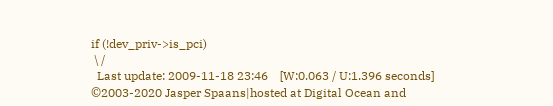if (!dev_priv->is_pci)
 \ /
  Last update: 2009-11-18 23:46    [W:0.063 / U:1.396 seconds]
©2003-2020 Jasper Spaans|hosted at Digital Ocean and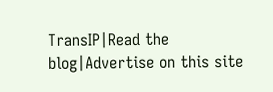TransIP|Read the blog|Advertise on this site